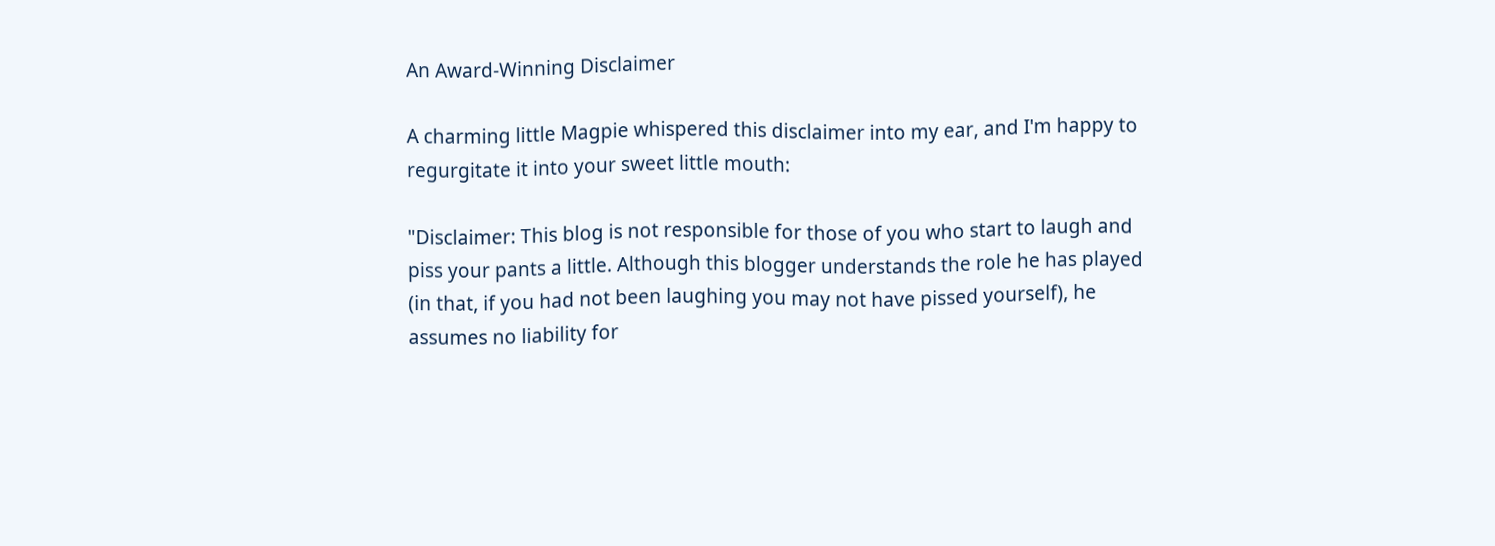An Award-Winning Disclaimer

A charming little Magpie whispered this disclaimer into my ear, and I'm happy to regurgitate it into your sweet little mouth:

"Disclaimer: This blog is not responsible for those of you who start to laugh and piss your pants a little. Although this blogger understands the role he has played (in that, if you had not been laughing you may not have pissed yourself), he assumes no liability for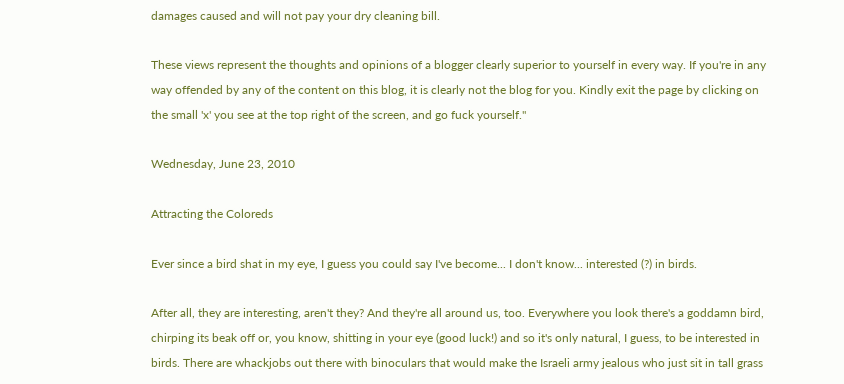damages caused and will not pay your dry cleaning bill.

These views represent the thoughts and opinions of a blogger clearly superior to yourself in every way. If you're in any way offended by any of the content on this blog, it is clearly not the blog for you. Kindly exit the page by clicking on the small 'x' you see at the top right of the screen, and go fuck yourself."

Wednesday, June 23, 2010

Attracting the Coloreds

Ever since a bird shat in my eye, I guess you could say I've become... I don't know... interested (?) in birds.

After all, they are interesting, aren't they? And they're all around us, too. Everywhere you look there's a goddamn bird, chirping its beak off or, you know, shitting in your eye (good luck!) and so it's only natural, I guess, to be interested in birds. There are whackjobs out there with binoculars that would make the Israeli army jealous who just sit in tall grass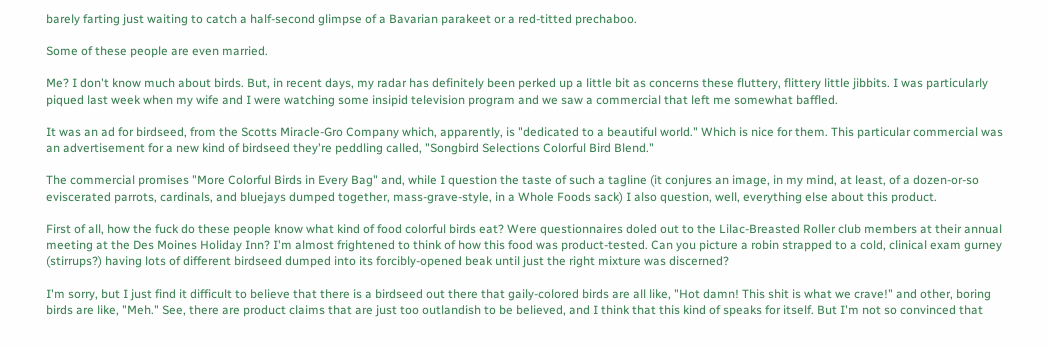barely farting just waiting to catch a half-second glimpse of a Bavarian parakeet or a red-titted prechaboo.

Some of these people are even married.

Me? I don't know much about birds. But, in recent days, my radar has definitely been perked up a little bit as concerns these fluttery, flittery little jibbits. I was particularly piqued last week when my wife and I were watching some insipid television program and we saw a commercial that left me somewhat baffled.

It was an ad for birdseed, from the Scotts Miracle-Gro Company which, apparently, is "dedicated to a beautiful world." Which is nice for them. This particular commercial was an advertisement for a new kind of birdseed they're peddling called, "Songbird Selections Colorful Bird Blend."

The commercial promises "More Colorful Birds in Every Bag" and, while I question the taste of such a tagline (it conjures an image, in my mind, at least, of a dozen-or-so eviscerated parrots, cardinals, and bluejays dumped together, mass-grave-style, in a Whole Foods sack) I also question, well, everything else about this product.

First of all, how the fuck do these people know what kind of food colorful birds eat? Were questionnaires doled out to the Lilac-Breasted Roller club members at their annual meeting at the Des Moines Holiday Inn? I'm almost frightened to think of how this food was product-tested. Can you picture a robin strapped to a cold, clinical exam gurney (stirrups?) having lots of different birdseed dumped into its forcibly-opened beak until just the right mixture was discerned?

I'm sorry, but I just find it difficult to believe that there is a birdseed out there that gaily-colored birds are all like, "Hot damn! This shit is what we crave!" and other, boring birds are like, "Meh." See, there are product claims that are just too outlandish to be believed, and I think that this kind of speaks for itself. But I'm not so convinced that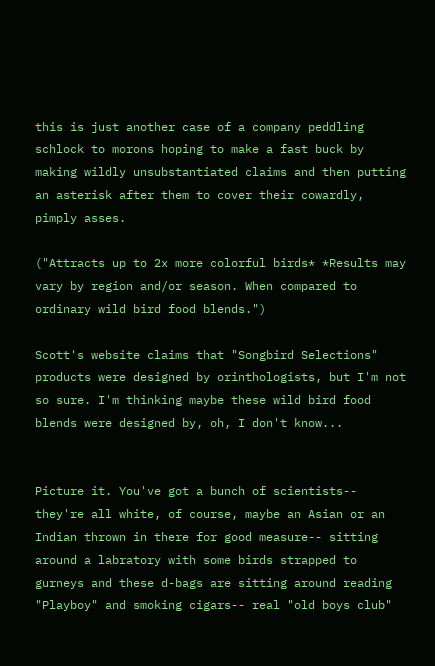this is just another case of a company peddling schlock to morons hoping to make a fast buck by making wildly unsubstantiated claims and then putting an asterisk after them to cover their cowardly, pimply asses.

("Attracts up to 2x more colorful birds* *Results may vary by region and/or season. When compared to ordinary wild bird food blends.")

Scott's website claims that "Songbird Selections" products were designed by orinthologists, but I'm not so sure. I'm thinking maybe these wild bird food blends were designed by, oh, I don't know...


Picture it. You've got a bunch of scientists-- they're all white, of course, maybe an Asian or an Indian thrown in there for good measure-- sitting around a labratory with some birds strapped to gurneys and these d-bags are sitting around reading "Playboy" and smoking cigars-- real "old boys club"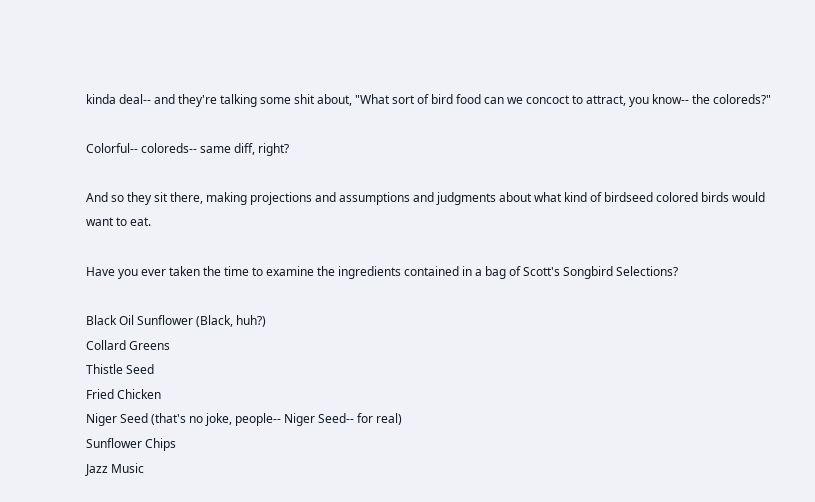kinda deal-- and they're talking some shit about, "What sort of bird food can we concoct to attract, you know-- the coloreds?"

Colorful-- coloreds-- same diff, right?

And so they sit there, making projections and assumptions and judgments about what kind of birdseed colored birds would want to eat.

Have you ever taken the time to examine the ingredients contained in a bag of Scott's Songbird Selections?

Black Oil Sunflower (Black, huh?)
Collard Greens
Thistle Seed
Fried Chicken
Niger Seed (that's no joke, people-- Niger Seed-- for real)
Sunflower Chips
Jazz Music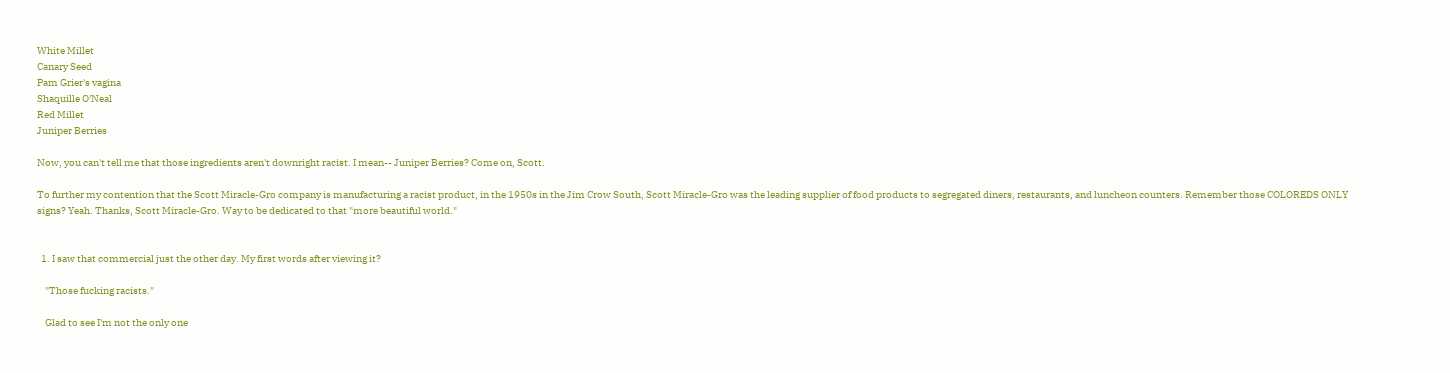White Millet
Canary Seed
Pam Grier's vagina
Shaquille O'Neal
Red Millet
Juniper Berries

Now, you can't tell me that those ingredients aren't downright racist. I mean-- Juniper Berries? Come on, Scott.

To further my contention that the Scott Miracle-Gro company is manufacturing a racist product, in the 1950s in the Jim Crow South, Scott Miracle-Gro was the leading supplier of food products to segregated diners, restaurants, and luncheon counters. Remember those COLOREDS ONLY signs? Yeah. Thanks, Scott Miracle-Gro. Way to be dedicated to that "more beautiful world."


  1. I saw that commercial just the other day. My first words after viewing it?

    "Those fucking racists."

    Glad to see I'm not the only one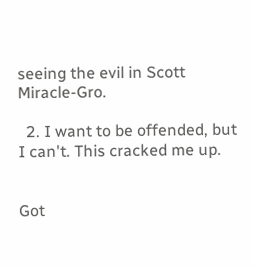seeing the evil in Scott Miracle-Gro.

  2. I want to be offended, but I can't. This cracked me up.


Got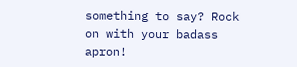something to say? Rock on with your badass apron!